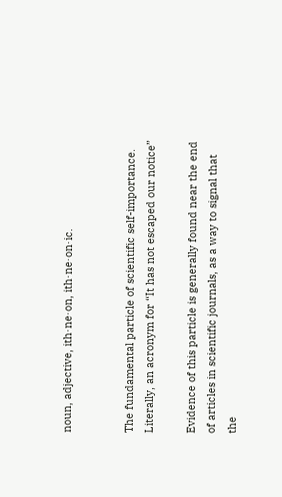noun, adjective, ith·ne·on, ith·ne·on·ic.


The fundamental particle of scientific self-importance. Literally, an acronym for “It has not escaped our notice”

Evidence of this particle is generally found near the end of articles in scientific journals, as a way to signal that the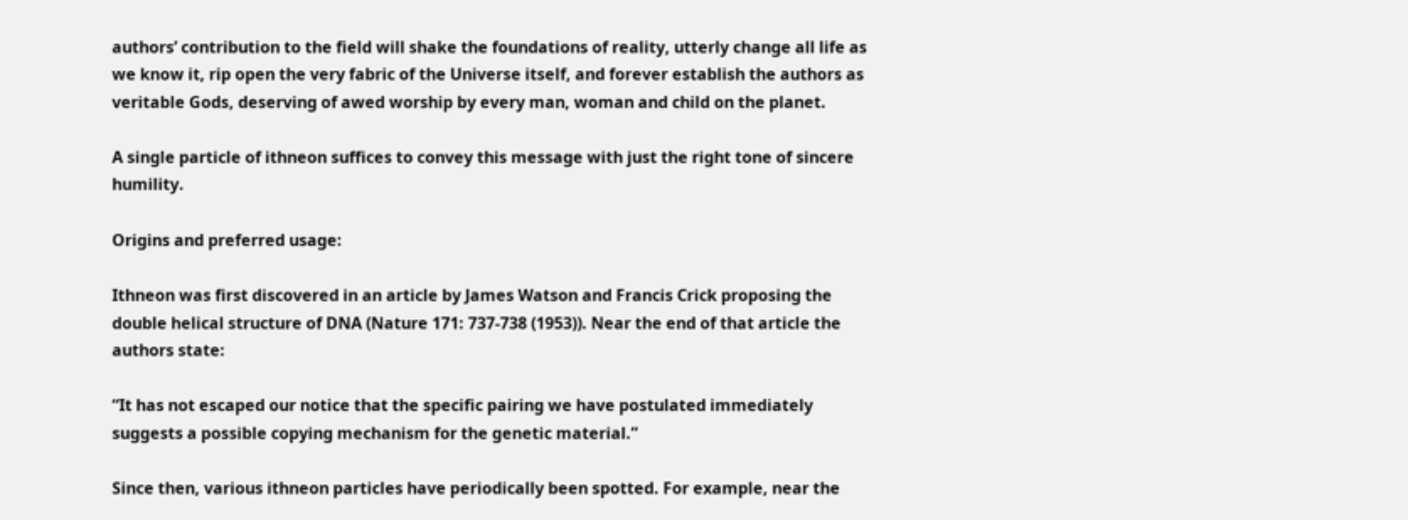authors’ contribution to the field will shake the foundations of reality, utterly change all life as we know it, rip open the very fabric of the Universe itself, and forever establish the authors as veritable Gods, deserving of awed worship by every man, woman and child on the planet.

A single particle of ithneon suffices to convey this message with just the right tone of sincere humility.

Origins and preferred usage:

Ithneon was first discovered in an article by James Watson and Francis Crick proposing the double helical structure of DNA (Nature 171: 737-738 (1953)). Near the end of that article the authors state:

“It has not escaped our notice that the specific pairing we have postulated immediately suggests a possible copying mechanism for the genetic material.”

Since then, various ithneon particles have periodically been spotted. For example, near the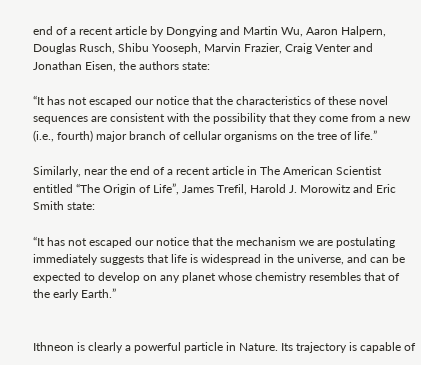end of a recent article by Dongying and Martin Wu, Aaron Halpern, Douglas Rusch, Shibu Yooseph, Marvin Frazier, Craig Venter and Jonathan Eisen, the authors state:

“It has not escaped our notice that the characteristics of these novel sequences are consistent with the possibility that they come from a new (i.e., fourth) major branch of cellular organisms on the tree of life.”

Similarly, near the end of a recent article in The American Scientist entitled “The Origin of Life”, James Trefil, Harold J. Morowitz and Eric Smith state:

“It has not escaped our notice that the mechanism we are postulating immediately suggests that life is widespread in the universe, and can be expected to develop on any planet whose chemistry resembles that of the early Earth.”


Ithneon is clearly a powerful particle in Nature. Its trajectory is capable of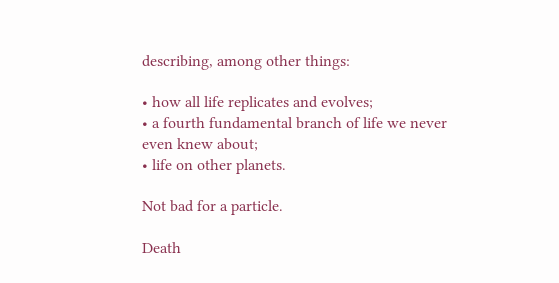describing, among other things:

• how all life replicates and evolves;
• a fourth fundamental branch of life we never even knew about;
• life on other planets.

Not bad for a particle.

Death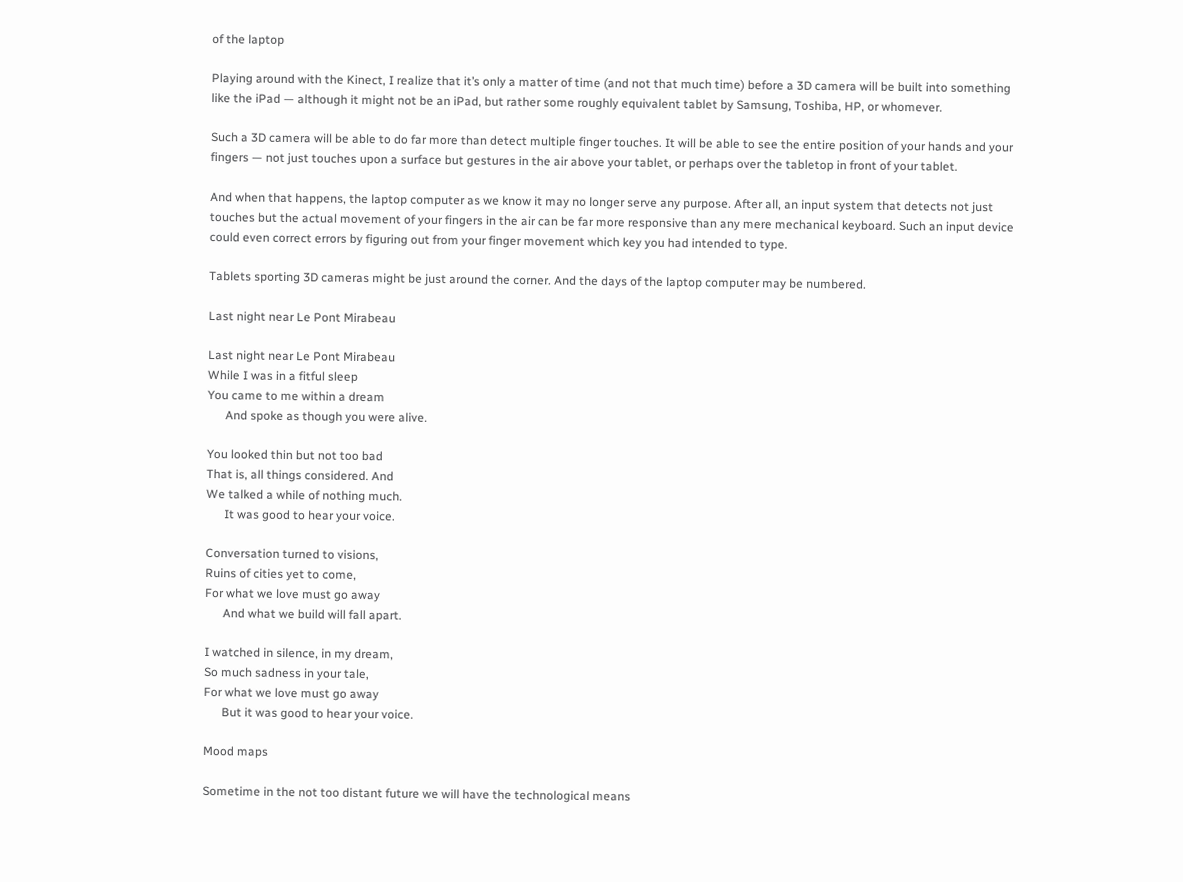of the laptop

Playing around with the Kinect, I realize that it’s only a matter of time (and not that much time) before a 3D camera will be built into something like the iPad — although it might not be an iPad, but rather some roughly equivalent tablet by Samsung, Toshiba, HP, or whomever.

Such a 3D camera will be able to do far more than detect multiple finger touches. It will be able to see the entire position of your hands and your fingers — not just touches upon a surface but gestures in the air above your tablet, or perhaps over the tabletop in front of your tablet.

And when that happens, the laptop computer as we know it may no longer serve any purpose. After all, an input system that detects not just touches but the actual movement of your fingers in the air can be far more responsive than any mere mechanical keyboard. Such an input device could even correct errors by figuring out from your finger movement which key you had intended to type.

Tablets sporting 3D cameras might be just around the corner. And the days of the laptop computer may be numbered.

Last night near Le Pont Mirabeau

Last night near Le Pont Mirabeau
While I was in a fitful sleep
You came to me within a dream
      And spoke as though you were alive.

You looked thin but not too bad
That is, all things considered. And
We talked a while of nothing much.
      It was good to hear your voice.

Conversation turned to visions,
Ruins of cities yet to come,
For what we love must go away
      And what we build will fall apart.

I watched in silence, in my dream,
So much sadness in your tale,
For what we love must go away
      But it was good to hear your voice.

Mood maps

Sometime in the not too distant future we will have the technological means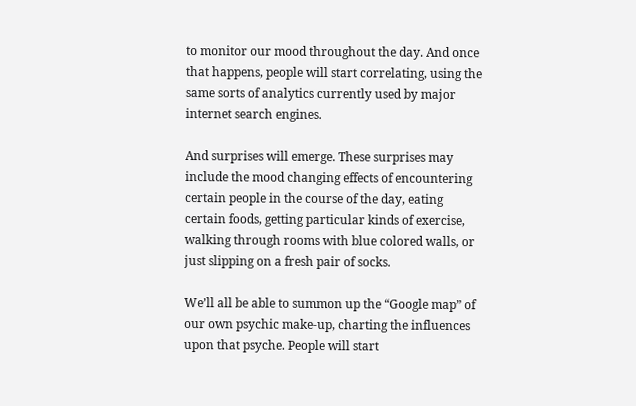to monitor our mood throughout the day. And once that happens, people will start correlating, using the same sorts of analytics currently used by major internet search engines.

And surprises will emerge. These surprises may include the mood changing effects of encountering certain people in the course of the day, eating certain foods, getting particular kinds of exercise, walking through rooms with blue colored walls, or just slipping on a fresh pair of socks.

We’ll all be able to summon up the “Google map” of our own psychic make-up, charting the influences upon that psyche. People will start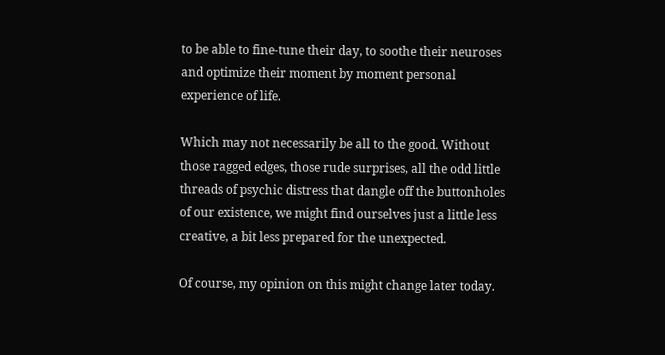to be able to fine-tune their day, to soothe their neuroses and optimize their moment by moment personal experience of life.

Which may not necessarily be all to the good. Without those ragged edges, those rude surprises, all the odd little threads of psychic distress that dangle off the buttonholes of our existence, we might find ourselves just a little less creative, a bit less prepared for the unexpected.

Of course, my opinion on this might change later today.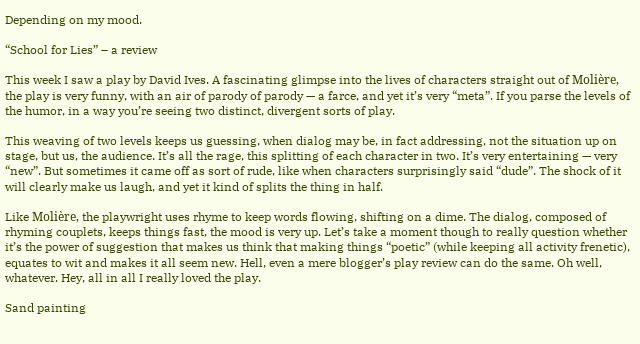Depending on my mood.

“School for Lies” – a review

This week I saw a play by David Ives. A fascinating glimpse into the lives of characters straight out of Molière, the play is very funny, with an air of parody of parody — a farce, and yet it’s very “meta”. If you parse the levels of the humor, in a way you’re seeing two distinct, divergent sorts of play.

This weaving of two levels keeps us guessing, when dialog may be, in fact addressing, not the situation up on stage, but us, the audience. It’s all the rage, this splitting of each character in two. It’s very entertaining — very “new”. But sometimes it came off as sort of rude, like when characters surprisingly said “dude”. The shock of it will clearly make us laugh, and yet it kind of splits the thing in half.

Like Molière, the playwright uses rhyme to keep words flowing, shifting on a dime. The dialog, composed of rhyming couplets, keeps things fast, the mood is very up. Let’s take a moment though to really question whether it’s the power of suggestion that makes us think that making things “poetic” (while keeping all activity frenetic), equates to wit and makes it all seem new. Hell, even a mere blogger’s play review can do the same. Oh well, whatever. Hey, all in all I really loved the play.

Sand painting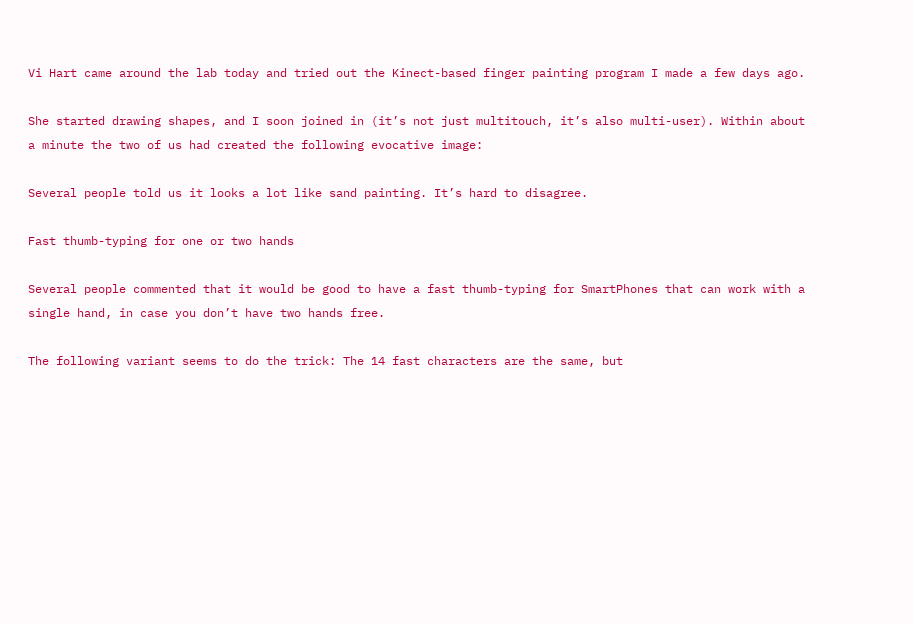Vi Hart came around the lab today and tried out the Kinect-based finger painting program I made a few days ago.

She started drawing shapes, and I soon joined in (it’s not just multitouch, it’s also multi-user). Within about a minute the two of us had created the following evocative image:

Several people told us it looks a lot like sand painting. It’s hard to disagree.

Fast thumb-typing for one or two hands

Several people commented that it would be good to have a fast thumb-typing for SmartPhones that can work with a single hand, in case you don’t have two hands free.

The following variant seems to do the trick: The 14 fast characters are the same, but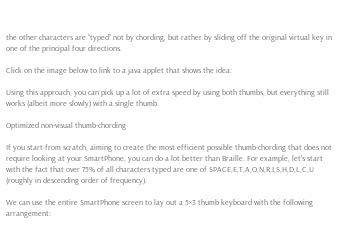the other characters are “typed” not by chording, but rather by sliding off the original virtual key in one of the principal four directions.

Click on the image below to link to a java applet that shows the idea:

Using this approach, you can pick up a lot of extra speed by using both thumbs, but everything still works (albeit more slowly) with a single thumb.

Optimized non-visual thumb-chording

If you start from scratch, aiming to create the most efficient possible thumb-chording that does not require looking at your SmartPhone, you can do a lot better than Braille. For example, let’s start with the fact that over 75% of all characters typed are one of SPACE,E,T,A,O,N,R,I,S,H,D,L,C,U (roughly in descending order of frequency).

We can use the entire SmartPhone screen to lay out a 5×3 thumb keyboard with the following arrangement: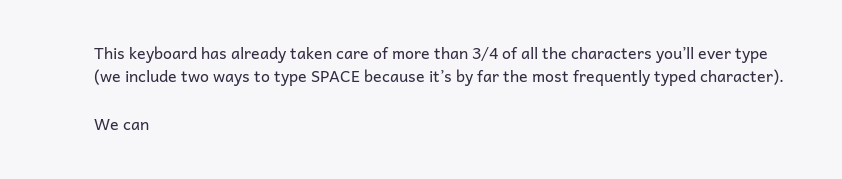This keyboard has already taken care of more than 3/4 of all the characters you’ll ever type (we include two ways to type SPACE because it’s by far the most frequently typed character).

We can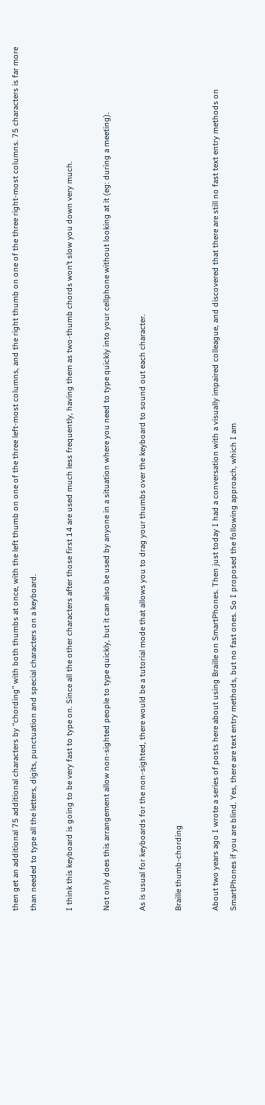then get an additional 75 additional characters by “chording” with both thumbs at once, with the left thumb on one of the three left-most columns, and the right thumb on one of the three right-most columns. 75 characters is far more than needed to type all the letters, digits, punctuation and special characters on a keyboard.

I think this keyboard is going to be very fast to type on. Since all the other characters after those first 14 are used much less frequently, having them as two-thumb chords won’t slow you down very much.

Not only does this arrangement allow non-sighted people to type quickly, but it can also be used by anyone in a situation where you need to type quickly into your cellphone without looking at it (eg: during a meeting).

As is usual for keyboards for the non-sighted, there would be a tutorial mode that allows you to drag your thumbs over the keyboard to sound out each character.

Braille thumb-chording

About two years ago I wrote a series of posts here about using Braille on SmartPhones. Then just today I had a conversation with a visually impaired colleague, and discovered that there are still no fast text entry methods on SmartPhones if you are blind. Yes, there are text entry methods, but no fast ones. So I proposed the following approach, which I am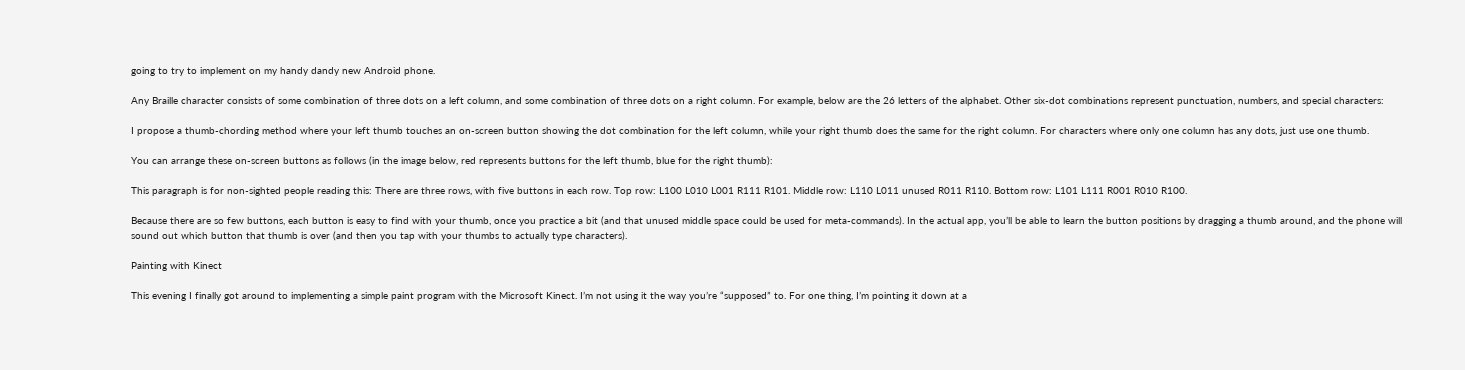going to try to implement on my handy dandy new Android phone.

Any Braille character consists of some combination of three dots on a left column, and some combination of three dots on a right column. For example, below are the 26 letters of the alphabet. Other six-dot combinations represent punctuation, numbers, and special characters:

I propose a thumb-chording method where your left thumb touches an on-screen button showing the dot combination for the left column, while your right thumb does the same for the right column. For characters where only one column has any dots, just use one thumb.

You can arrange these on-screen buttons as follows (in the image below, red represents buttons for the left thumb, blue for the right thumb):

This paragraph is for non-sighted people reading this: There are three rows, with five buttons in each row. Top row: L100 L010 L001 R111 R101. Middle row: L110 L011 unused R011 R110. Bottom row: L101 L111 R001 R010 R100.

Because there are so few buttons, each button is easy to find with your thumb, once you practice a bit (and that unused middle space could be used for meta-commands). In the actual app, you’ll be able to learn the button positions by dragging a thumb around, and the phone will sound out which button that thumb is over (and then you tap with your thumbs to actually type characters).

Painting with Kinect

This evening I finally got around to implementing a simple paint program with the Microsoft Kinect. I’m not using it the way you’re “supposed” to. For one thing, I’m pointing it down at a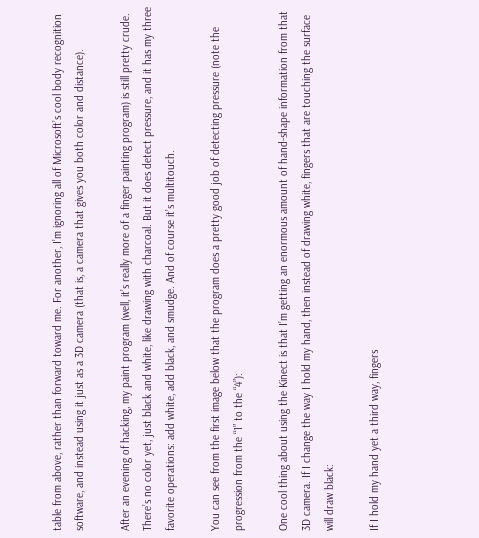table from above, rather than forward toward me. For another, I’m ignoring all of Microsoft’s cool body recognition software, and instead using it just as a 3D camera (that is, a camera that gives you both color and distance).

After an evening of hacking, my paint program (well, it’s really more of a finger painting program) is still pretty crude. There’s no color yet, just black and white, like drawing with charcoal. But it does detect pressure, and it has my three favorite operations: add white, add black, and smudge. And of course it’s multitouch.

You can see from the first image below that the program does a pretty good job of detecting pressure (note the progression from the “1” to the “4”):

One cool thing about using the Kinect is that I’m getting an enormous amount of hand-shape information from that 3D camera. If I change the way I hold my hand, then instead of drawing white, fingers that are touching the surface will draw black:

If I hold my hand yet a third way, fingers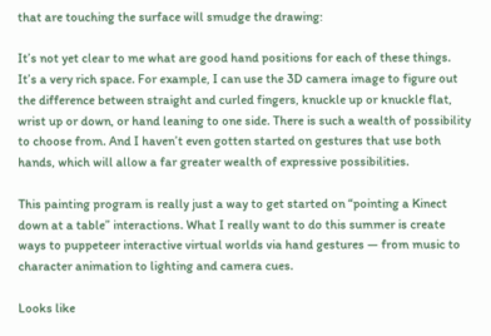that are touching the surface will smudge the drawing:

It’s not yet clear to me what are good hand positions for each of these things. It’s a very rich space. For example, I can use the 3D camera image to figure out the difference between straight and curled fingers, knuckle up or knuckle flat, wrist up or down, or hand leaning to one side. There is such a wealth of possibility to choose from. And I haven’t even gotten started on gestures that use both hands, which will allow a far greater wealth of expressive possibilities.

This painting program is really just a way to get started on “pointing a Kinect down at a table” interactions. What I really want to do this summer is create ways to puppeteer interactive virtual worlds via hand gestures — from music to character animation to lighting and camera cues.

Looks like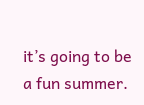it’s going to be a fun summer.